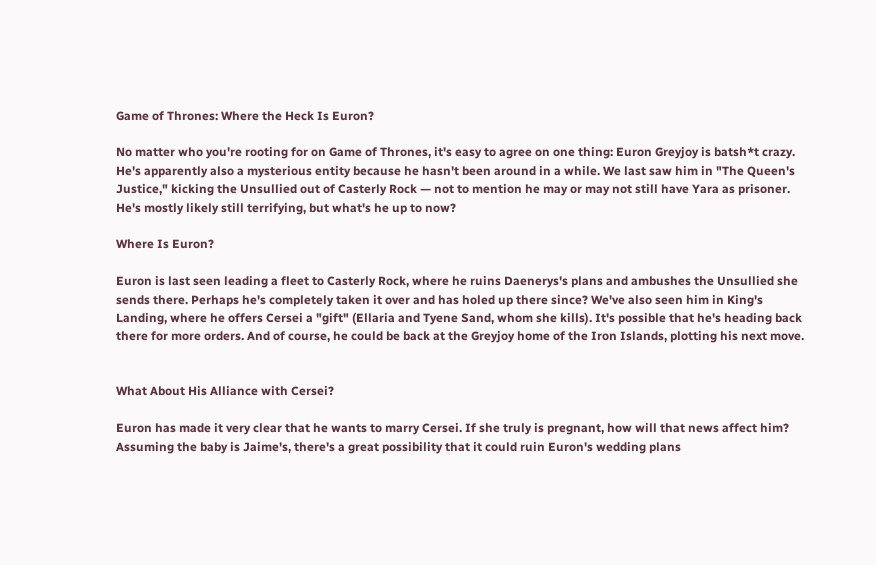Game of Thrones: Where the Heck Is Euron?

No matter who you're rooting for on Game of Thrones, it's easy to agree on one thing: Euron Greyjoy is batsh*t crazy. He's apparently also a mysterious entity because he hasn't been around in a while. We last saw him in "The Queen's Justice," kicking the Unsullied out of Casterly Rock — not to mention he may or may not still have Yara as prisoner. He's mostly likely still terrifying, but what's he up to now?

Where Is Euron?

Euron is last seen leading a fleet to Casterly Rock, where he ruins Daenerys's plans and ambushes the Unsullied she sends there. Perhaps he's completely taken it over and has holed up there since? We've also seen him in King's Landing, where he offers Cersei a "gift" (Ellaria and Tyene Sand, whom she kills). It's possible that he's heading back there for more orders. And of course, he could be back at the Greyjoy home of the Iron Islands, plotting his next move.


What About His Alliance with Cersei?

Euron has made it very clear that he wants to marry Cersei. If she truly is pregnant, how will that news affect him? Assuming the baby is Jaime's, there's a great possibility that it could ruin Euron's wedding plans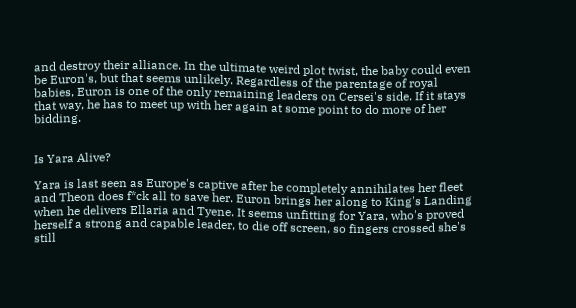and destroy their alliance. In the ultimate weird plot twist, the baby could even be Euron's, but that seems unlikely. Regardless of the parentage of royal babies, Euron is one of the only remaining leaders on Cersei's side. If it stays that way, he has to meet up with her again at some point to do more of her bidding.


Is Yara Alive?

Yara is last seen as Europe's captive after he completely annihilates her fleet and Theon does f*ck all to save her. Euron brings her along to King's Landing when he delivers Ellaria and Tyene. It seems unfitting for Yara, who's proved herself a strong and capable leader, to die off screen, so fingers crossed she's still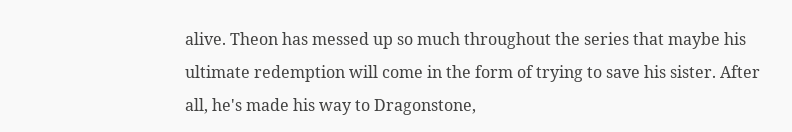alive. Theon has messed up so much throughout the series that maybe his ultimate redemption will come in the form of trying to save his sister. After all, he's made his way to Dragonstone,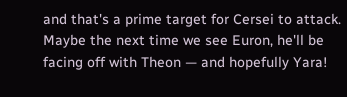and that's a prime target for Cersei to attack. Maybe the next time we see Euron, he'll be facing off with Theon — and hopefully Yara!